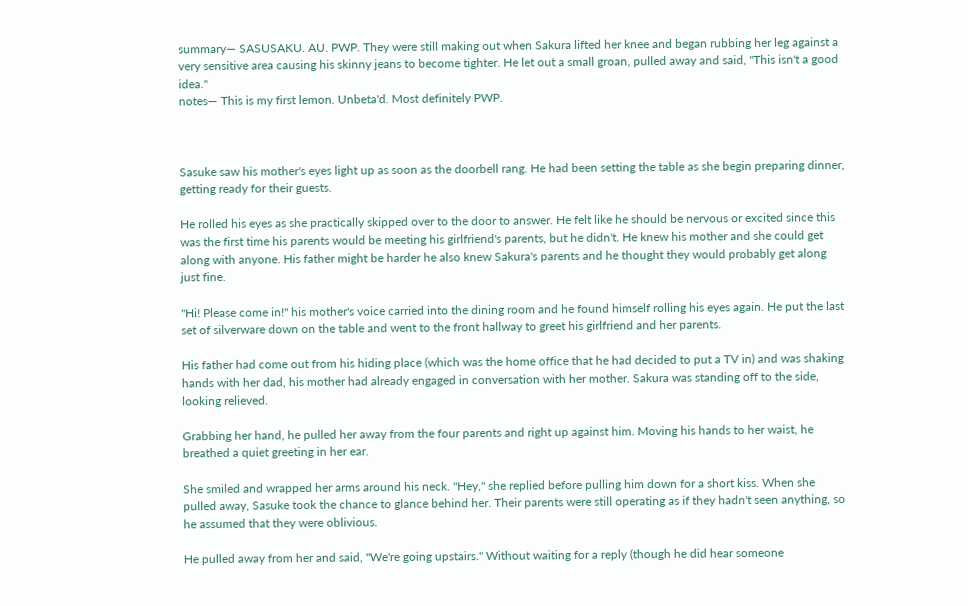summary— SASUSAKU. AU. PWP. They were still making out when Sakura lifted her knee and began rubbing her leg against a very sensitive area causing his skinny jeans to become tighter. He let out a small groan, pulled away and said, "This isn't a good idea."
notes— This is my first lemon. Unbeta'd. Most definitely PWP.



Sasuke saw his mother's eyes light up as soon as the doorbell rang. He had been setting the table as she begin preparing dinner, getting ready for their guests.

He rolled his eyes as she practically skipped over to the door to answer. He felt like he should be nervous or excited since this was the first time his parents would be meeting his girlfriend's parents, but he didn't. He knew his mother and she could get along with anyone. His father might be harder he also knew Sakura's parents and he thought they would probably get along just fine.

"Hi! Please come in!" his mother's voice carried into the dining room and he found himself rolling his eyes again. He put the last set of silverware down on the table and went to the front hallway to greet his girlfriend and her parents.

His father had come out from his hiding place (which was the home office that he had decided to put a TV in) and was shaking hands with her dad, his mother had already engaged in conversation with her mother. Sakura was standing off to the side, looking relieved.

Grabbing her hand, he pulled her away from the four parents and right up against him. Moving his hands to her waist, he breathed a quiet greeting in her ear.

She smiled and wrapped her arms around his neck. "Hey," she replied before pulling him down for a short kiss. When she pulled away, Sasuke took the chance to glance behind her. Their parents were still operating as if they hadn't seen anything, so he assumed that they were oblivious.

He pulled away from her and said, "We're going upstairs." Without waiting for a reply (though he did hear someone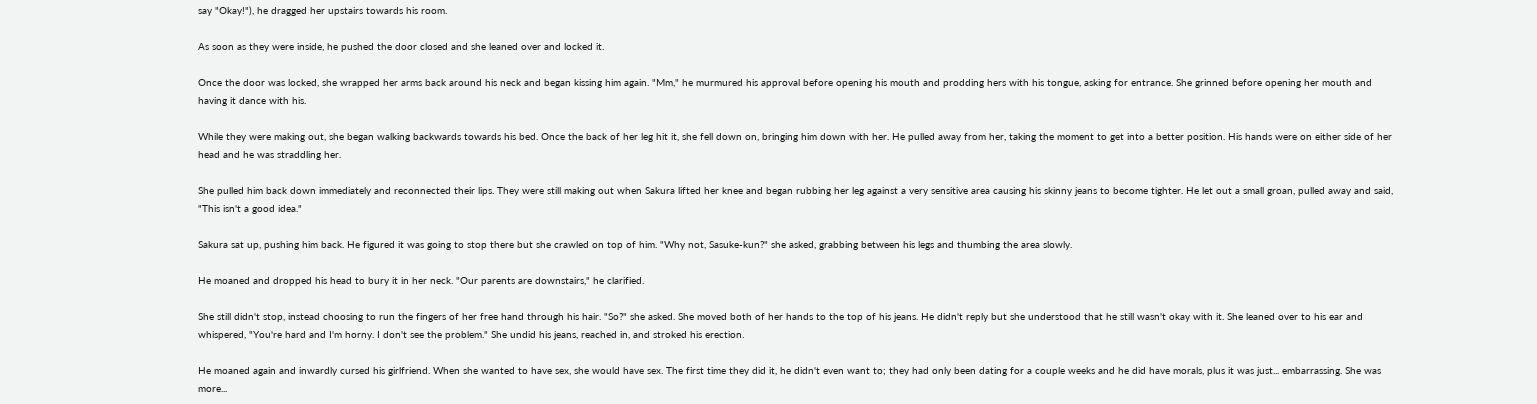say "Okay!"), he dragged her upstairs towards his room.

As soon as they were inside, he pushed the door closed and she leaned over and locked it.

Once the door was locked, she wrapped her arms back around his neck and began kissing him again. "Mm," he murmured his approval before opening his mouth and prodding hers with his tongue, asking for entrance. She grinned before opening her mouth and having it dance with his.

While they were making out, she began walking backwards towards his bed. Once the back of her leg hit it, she fell down on, bringing him down with her. He pulled away from her, taking the moment to get into a better position. His hands were on either side of her head and he was straddling her.

She pulled him back down immediately and reconnected their lips. They were still making out when Sakura lifted her knee and began rubbing her leg against a very sensitive area causing his skinny jeans to become tighter. He let out a small groan, pulled away and said, "This isn't a good idea."

Sakura sat up, pushing him back. He figured it was going to stop there but she crawled on top of him. "Why not, Sasuke-kun?" she asked, grabbing between his legs and thumbing the area slowly.

He moaned and dropped his head to bury it in her neck. "Our parents are downstairs," he clarified.

She still didn't stop, instead choosing to run the fingers of her free hand through his hair. "So?" she asked. She moved both of her hands to the top of his jeans. He didn't reply but she understood that he still wasn't okay with it. She leaned over to his ear and whispered, "You're hard and I'm horny. I don't see the problem." She undid his jeans, reached in, and stroked his erection.

He moaned again and inwardly cursed his girlfriend. When she wanted to have sex, she would have sex. The first time they did it, he didn't even want to; they had only been dating for a couple weeks and he did have morals, plus it was just... embarrassing. She was more...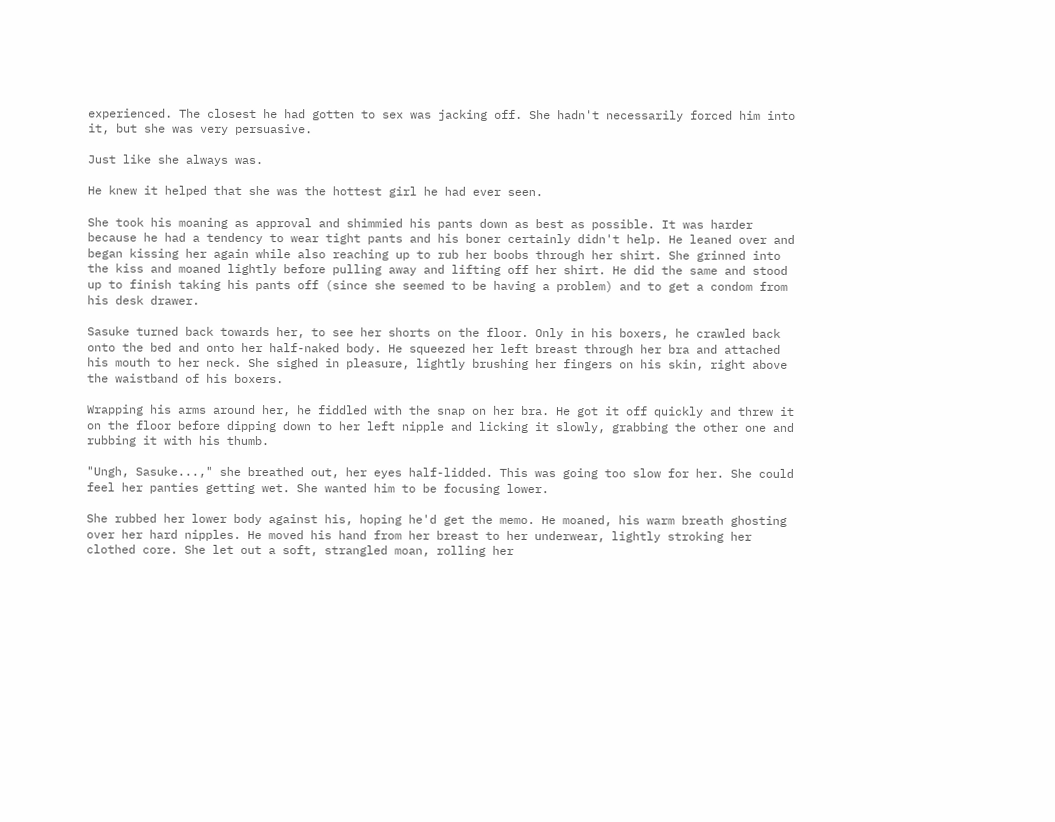experienced. The closest he had gotten to sex was jacking off. She hadn't necessarily forced him into it, but she was very persuasive.

Just like she always was.

He knew it helped that she was the hottest girl he had ever seen.

She took his moaning as approval and shimmied his pants down as best as possible. It was harder because he had a tendency to wear tight pants and his boner certainly didn't help. He leaned over and began kissing her again while also reaching up to rub her boobs through her shirt. She grinned into the kiss and moaned lightly before pulling away and lifting off her shirt. He did the same and stood up to finish taking his pants off (since she seemed to be having a problem) and to get a condom from his desk drawer.

Sasuke turned back towards her, to see her shorts on the floor. Only in his boxers, he crawled back onto the bed and onto her half-naked body. He squeezed her left breast through her bra and attached his mouth to her neck. She sighed in pleasure, lightly brushing her fingers on his skin, right above the waistband of his boxers.

Wrapping his arms around her, he fiddled with the snap on her bra. He got it off quickly and threw it on the floor before dipping down to her left nipple and licking it slowly, grabbing the other one and rubbing it with his thumb.

"Ungh, Sasuke...," she breathed out, her eyes half-lidded. This was going too slow for her. She could feel her panties getting wet. She wanted him to be focusing lower.

She rubbed her lower body against his, hoping he'd get the memo. He moaned, his warm breath ghosting over her hard nipples. He moved his hand from her breast to her underwear, lightly stroking her clothed core. She let out a soft, strangled moan, rolling her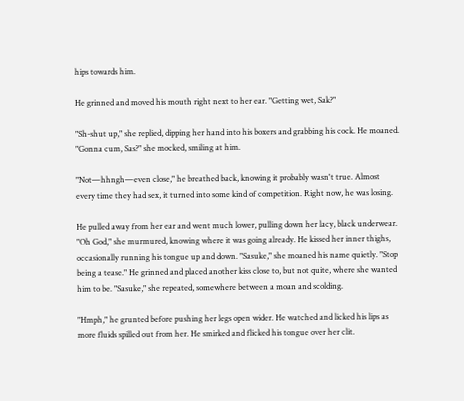hips towards him.

He grinned and moved his mouth right next to her ear. "Getting wet, Sak?"

"Sh-shut up," she replied, dipping her hand into his boxers and grabbing his cock. He moaned. "Gonna cum, Sas?" she mocked, smiling at him.

"Not—hhngh—even close," he breathed back, knowing it probably wasn't true. Almost every time they had sex, it turned into some kind of competition. Right now, he was losing.

He pulled away from her ear and went much lower, pulling down her lacy, black underwear. "Oh God," she murmured, knowing where it was going already. He kissed her inner thighs, occasionally running his tongue up and down. "Sasuke," she moaned his name quietly. "Stop being a tease." He grinned and placed another kiss close to, but not quite, where she wanted him to be. "Sasuke," she repeated, somewhere between a moan and scolding.

"Hmph," he grunted before pushing her legs open wider. He watched and licked his lips as more fluids spilled out from her. He smirked and flicked his tongue over her clit.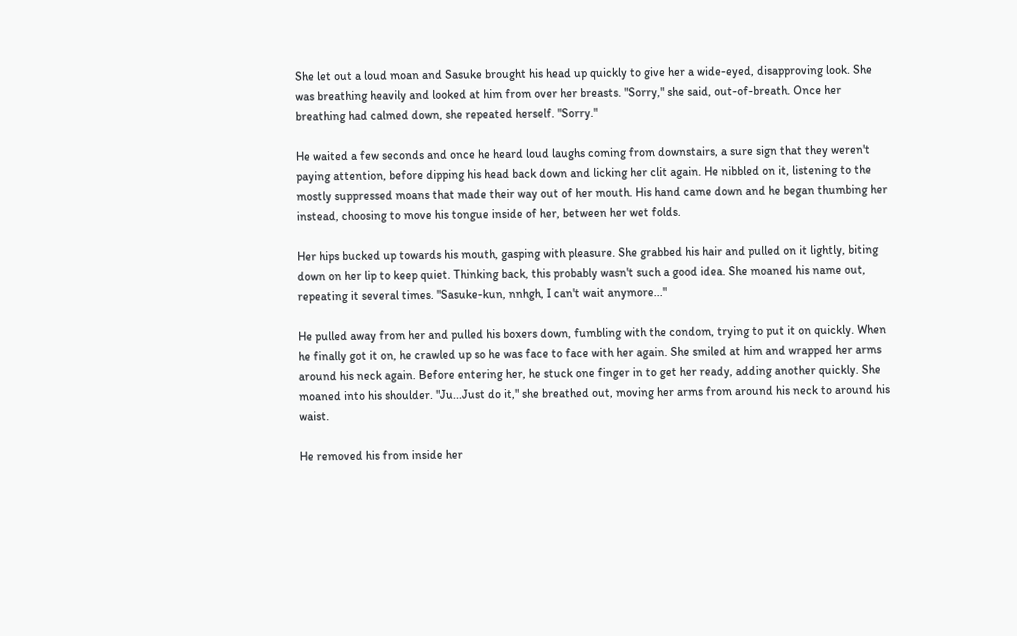She let out a loud moan and Sasuke brought his head up quickly to give her a wide-eyed, disapproving look. She was breathing heavily and looked at him from over her breasts. "Sorry," she said, out-of-breath. Once her breathing had calmed down, she repeated herself. "Sorry."

He waited a few seconds and once he heard loud laughs coming from downstairs, a sure sign that they weren't paying attention, before dipping his head back down and licking her clit again. He nibbled on it, listening to the mostly suppressed moans that made their way out of her mouth. His hand came down and he began thumbing her instead, choosing to move his tongue inside of her, between her wet folds.

Her hips bucked up towards his mouth, gasping with pleasure. She grabbed his hair and pulled on it lightly, biting down on her lip to keep quiet. Thinking back, this probably wasn't such a good idea. She moaned his name out, repeating it several times. "Sasuke-kun, nnhgh, I can't wait anymore..."

He pulled away from her and pulled his boxers down, fumbling with the condom, trying to put it on quickly. When he finally got it on, he crawled up so he was face to face with her again. She smiled at him and wrapped her arms around his neck again. Before entering her, he stuck one finger in to get her ready, adding another quickly. She moaned into his shoulder. "Ju...Just do it," she breathed out, moving her arms from around his neck to around his waist.

He removed his from inside her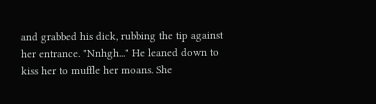and grabbed his dick, rubbing the tip against her entrance. "Nnhgh..." He leaned down to kiss her to muffle her moans. She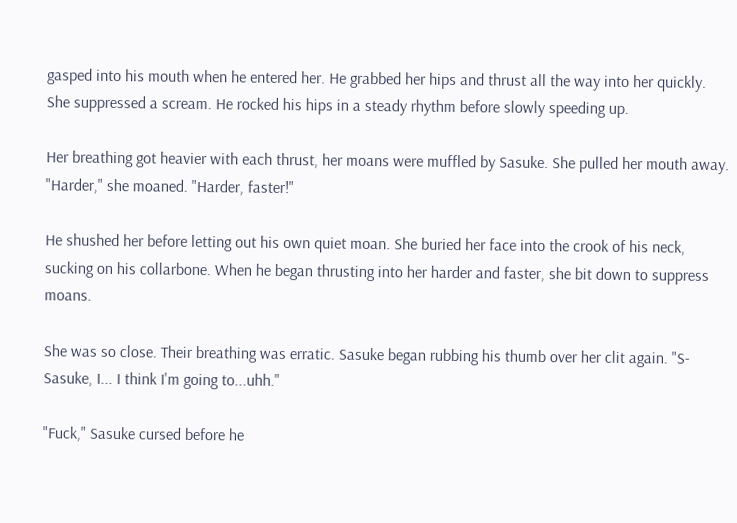gasped into his mouth when he entered her. He grabbed her hips and thrust all the way into her quickly. She suppressed a scream. He rocked his hips in a steady rhythm before slowly speeding up.

Her breathing got heavier with each thrust, her moans were muffled by Sasuke. She pulled her mouth away. "Harder," she moaned. "Harder, faster!"

He shushed her before letting out his own quiet moan. She buried her face into the crook of his neck, sucking on his collarbone. When he began thrusting into her harder and faster, she bit down to suppress moans.

She was so close. Their breathing was erratic. Sasuke began rubbing his thumb over her clit again. "S-Sasuke, I... I think I'm going to...uhh."

"Fuck," Sasuke cursed before he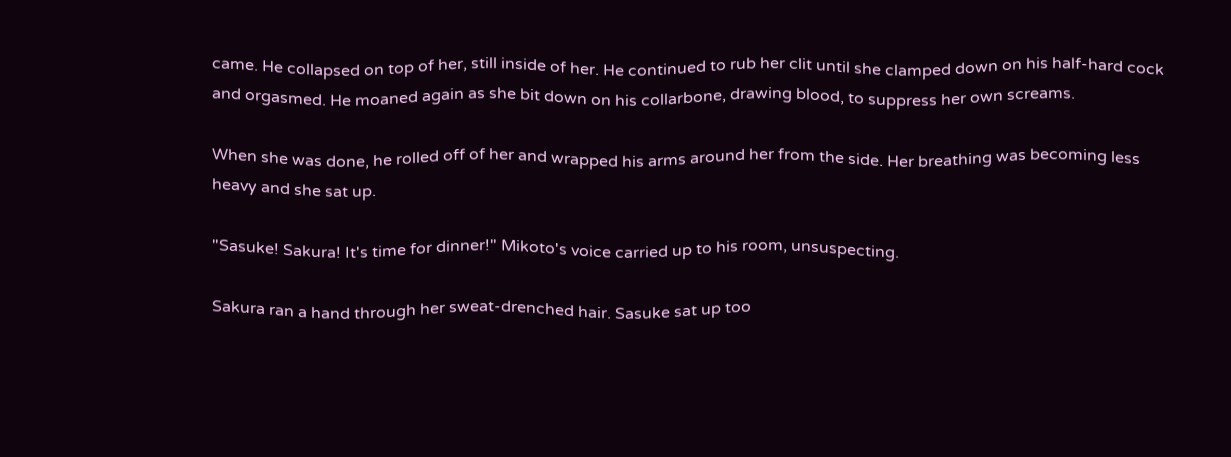came. He collapsed on top of her, still inside of her. He continued to rub her clit until she clamped down on his half-hard cock and orgasmed. He moaned again as she bit down on his collarbone, drawing blood, to suppress her own screams.

When she was done, he rolled off of her and wrapped his arms around her from the side. Her breathing was becoming less heavy and she sat up.

"Sasuke! Sakura! It's time for dinner!" Mikoto's voice carried up to his room, unsuspecting.

Sakura ran a hand through her sweat-drenched hair. Sasuke sat up too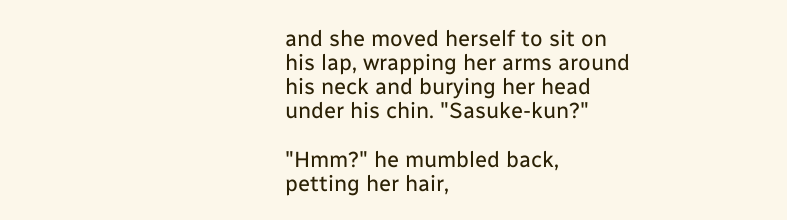and she moved herself to sit on his lap, wrapping her arms around his neck and burying her head under his chin. "Sasuke-kun?"

"Hmm?" he mumbled back, petting her hair,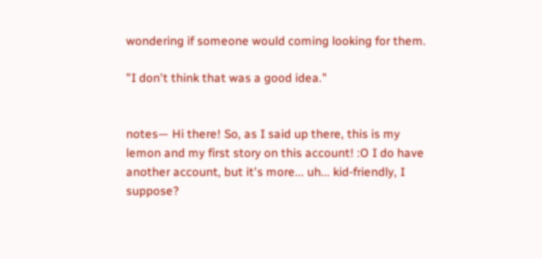wondering if someone would coming looking for them.

"I don't think that was a good idea."


notes— Hi there! So, as I said up there, this is my lemon and my first story on this account! :O I do have another account, but it's more... uh... kid-friendly, I suppose?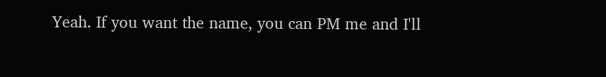Yeah. If you want the name, you can PM me and I'll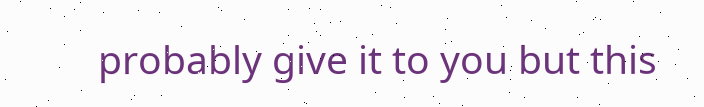probably give it to you but this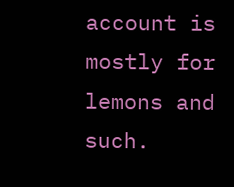account is mostly for lemons and such.